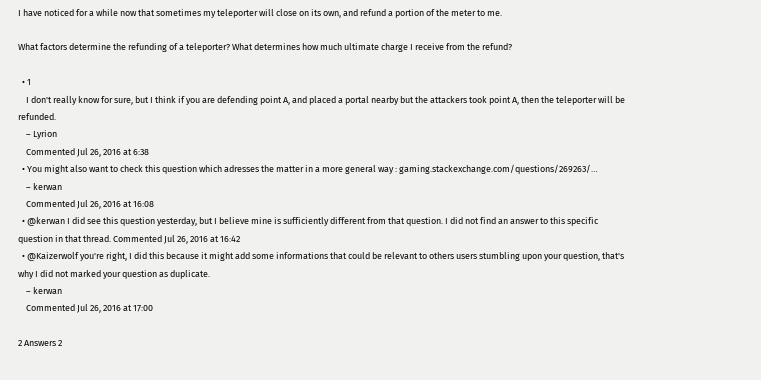I have noticed for a while now that sometimes my teleporter will close on its own, and refund a portion of the meter to me.

What factors determine the refunding of a teleporter? What determines how much ultimate charge I receive from the refund?

  • 1
    I don't really know for sure, but I think if you are defending point A, and placed a portal nearby but the attackers took point A, then the teleporter will be refunded.
    – Lyrion
    Commented Jul 26, 2016 at 6:38
  • You might also want to check this question which adresses the matter in a more general way : gaming.stackexchange.com/questions/269263/…
    – kerwan
    Commented Jul 26, 2016 at 16:08
  • @kerwan I did see this question yesterday, but I believe mine is sufficiently different from that question. I did not find an answer to this specific question in that thread. Commented Jul 26, 2016 at 16:42
  • @Kaizerwolf you're right, I did this because it might add some informations that could be relevant to others users stumbling upon your question, that's why I did not marked your question as duplicate.
    – kerwan
    Commented Jul 26, 2016 at 17:00

2 Answers 2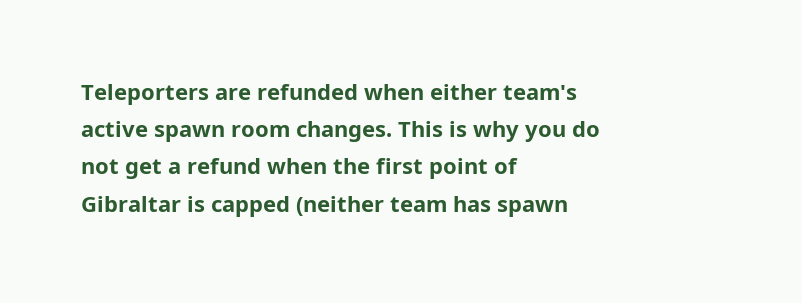Teleporters are refunded when either team's active spawn room changes. This is why you do not get a refund when the first point of Gibraltar is capped (neither team has spawn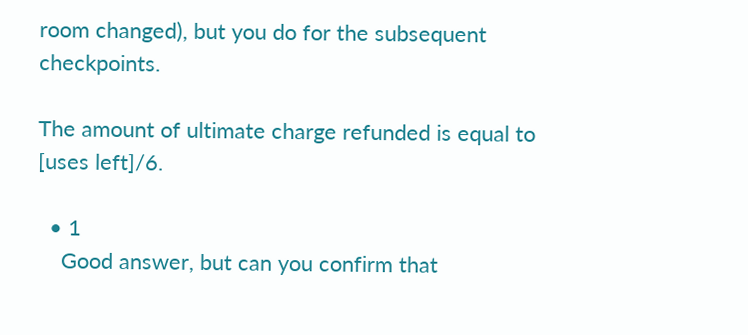room changed), but you do for the subsequent checkpoints.

The amount of ultimate charge refunded is equal to [uses left]/6.

  • 1
    Good answer, but can you confirm that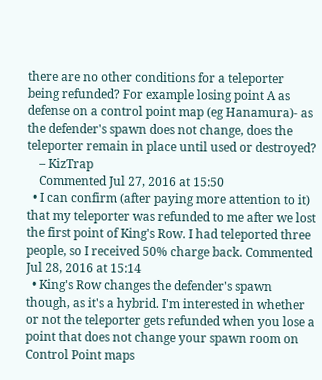there are no other conditions for a teleporter being refunded? For example losing point A as defense on a control point map (eg Hanamura)- as the defender's spawn does not change, does the teleporter remain in place until used or destroyed?
    – KizTrap
    Commented Jul 27, 2016 at 15:50
  • I can confirm (after paying more attention to it) that my teleporter was refunded to me after we lost the first point of King's Row. I had teleported three people, so I received 50% charge back. Commented Jul 28, 2016 at 15:14
  • King's Row changes the defender's spawn though, as it's a hybrid. I'm interested in whether or not the teleporter gets refunded when you lose a point that does not change your spawn room on Control Point maps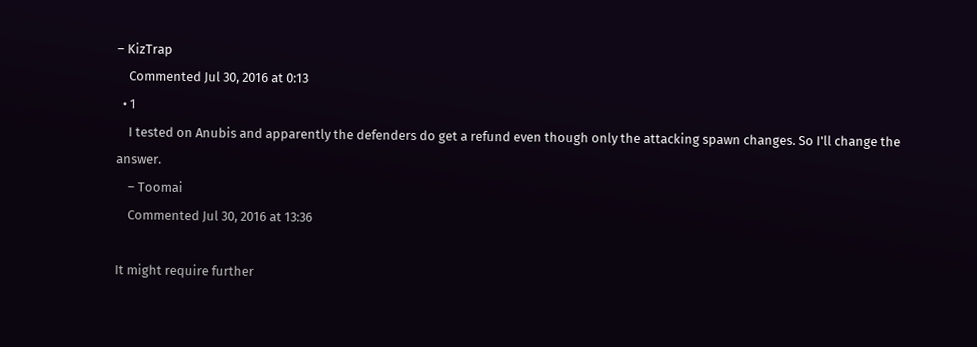– KizTrap
    Commented Jul 30, 2016 at 0:13
  • 1
    I tested on Anubis and apparently the defenders do get a refund even though only the attacking spawn changes. So I'll change the answer.
    – Toomai
    Commented Jul 30, 2016 at 13:36

It might require further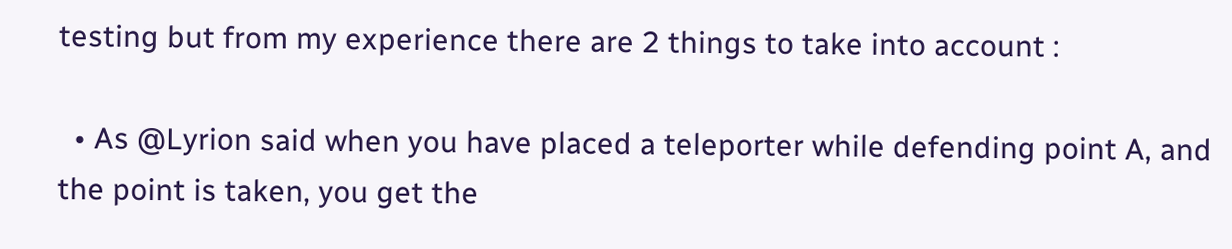testing but from my experience there are 2 things to take into account :

  • As @Lyrion said when you have placed a teleporter while defending point A, and the point is taken, you get the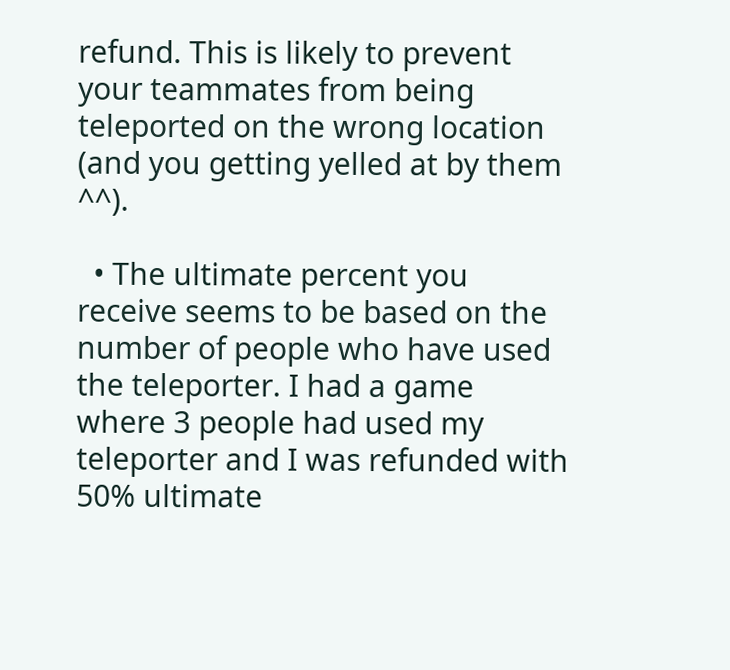refund. This is likely to prevent your teammates from being teleported on the wrong location (and you getting yelled at by them ^^).

  • The ultimate percent you receive seems to be based on the number of people who have used the teleporter. I had a game where 3 people had used my teleporter and I was refunded with 50% ultimate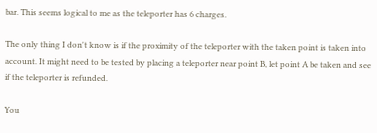bar. This seems logical to me as the teleporter has 6 charges.

The only thing I don't know is if the proximity of the teleporter with the taken point is taken into account. It might need to be tested by placing a teleporter near point B, let point A be taken and see if the teleporter is refunded.

You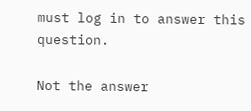must log in to answer this question.

Not the answer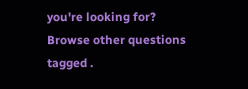you're looking for? Browse other questions tagged .